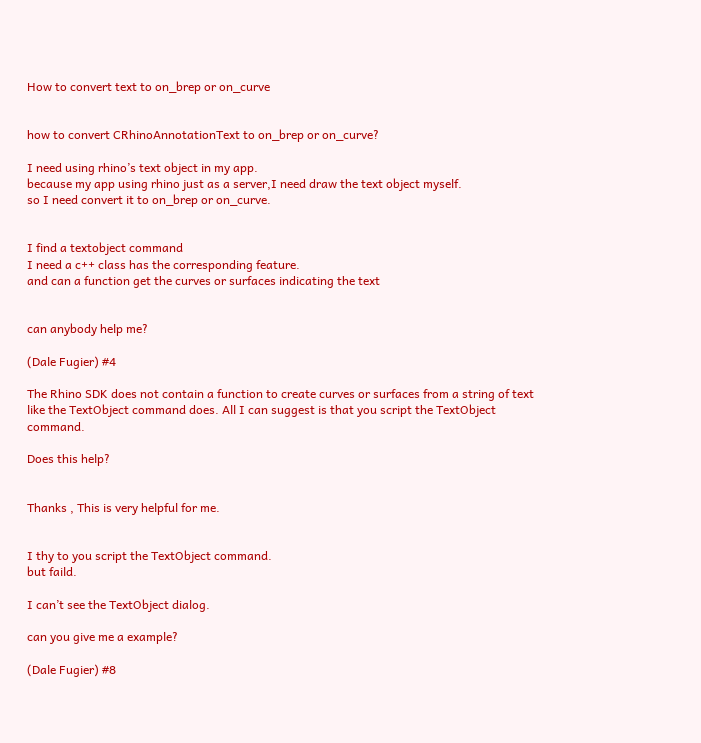How to convert text to on_brep or on_curve


how to convert CRhinoAnnotationText to on_brep or on_curve?

I need using rhino’s text object in my app.
because my app using rhino just as a server,I need draw the text object myself.
so I need convert it to on_brep or on_curve.


I find a textobject command
I need a c++ class has the corresponding feature.
and can a function get the curves or surfaces indicating the text


can anybody help me?

(Dale Fugier) #4

The Rhino SDK does not contain a function to create curves or surfaces from a string of text like the TextObject command does. All I can suggest is that you script the TextObject command.

Does this help?


Thanks , This is very helpful for me.


I thy to you script the TextObject command.
but faild.

I can’t see the TextObject dialog.

can you give me a example?

(Dale Fugier) #8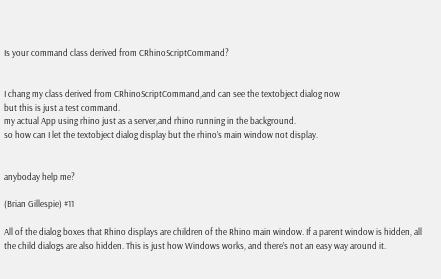Is your command class derived from CRhinoScriptCommand?


I chang my class derived from CRhinoScriptCommand,and can see the textobject dialog now
but this is just a test command.
my actual App using rhino just as a server,and rhino running in the background.
so how can I let the textobject dialog display but the rhino’s main window not display.


anyboday help me?

(Brian Gillespie) #11

All of the dialog boxes that Rhino displays are children of the Rhino main window. If a parent window is hidden, all the child dialogs are also hidden. This is just how Windows works, and there’s not an easy way around it.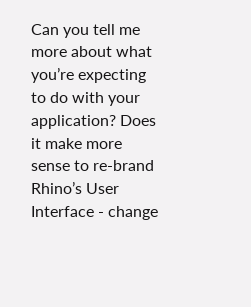Can you tell me more about what you’re expecting to do with your application? Does it make more sense to re-brand Rhino’s User Interface - change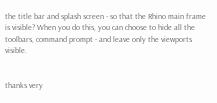the title bar and splash screen - so that the Rhino main frame is visible? When you do this, you can choose to hide all the toolbars, command prompt - and leave only the viewports visible.


thanks very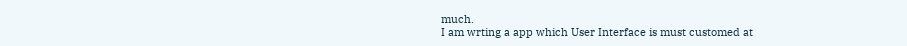much.
I am wrting a app which User Interface is must customed at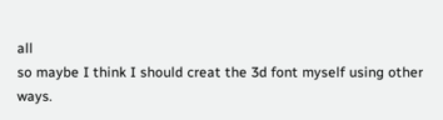all
so maybe I think I should creat the 3d font myself using other ways.